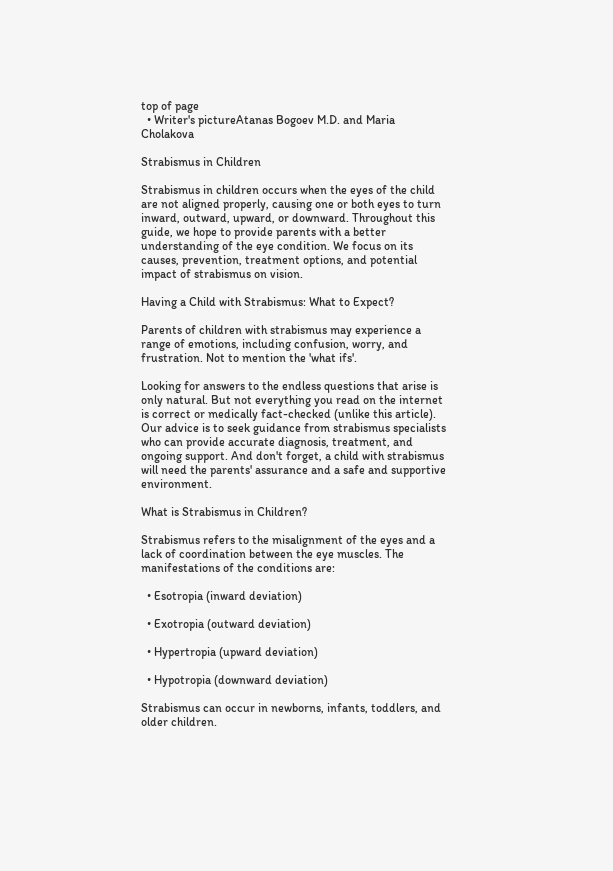top of page
  • Writer's pictureAtanas Bogoev M.D. and Maria Cholakova

Strabismus in Children

Strabismus in children occurs when the eyes of the child are not aligned properly, causing one or both eyes to turn inward, outward, upward, or downward. Throughout this guide, we hope to provide parents with a better understanding of the eye condition. We focus on its causes, prevention, treatment options, and potential impact of strabismus on vision.

Having a Child with Strabismus: What to Expect?

Parents of children with strabismus may experience a range of emotions, including confusion, worry, and frustration. Not to mention the 'what ifs'.

Looking for answers to the endless questions that arise is only natural. But not everything you read on the internet is correct or medically fact-checked (unlike this article). Our advice is to seek guidance from strabismus specialists who can provide accurate diagnosis, treatment, and ongoing support. And don't forget, a child with strabismus will need the parents' assurance and a safe and supportive environment.

What is Strabismus in Children?

Strabismus refers to the misalignment of the eyes and a lack of coordination between the eye muscles. The manifestations of the conditions are:

  • Esotropia (inward deviation)

  • Exotropia (outward deviation)

  • Hypertropia (upward deviation)

  • Hypotropia (downward deviation)

Strabismus can occur in newborns, infants, toddlers, and older children.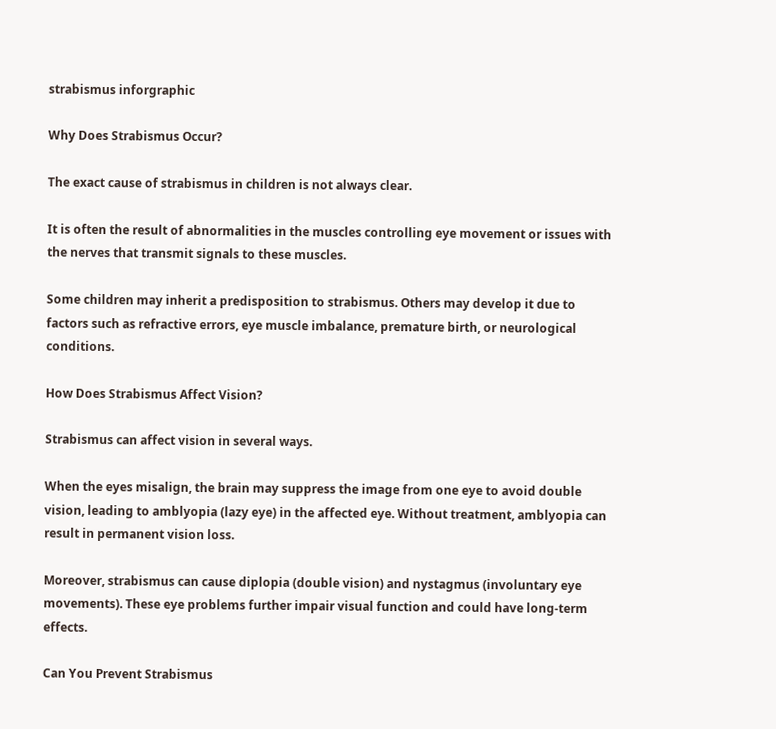strabismus inforgraphic

Why Does Strabismus Occur?

The exact cause of strabismus in children is not always clear.

It is often the result of abnormalities in the muscles controlling eye movement or issues with the nerves that transmit signals to these muscles.

Some children may inherit a predisposition to strabismus. Others may develop it due to factors such as refractive errors, eye muscle imbalance, premature birth, or neurological conditions.

How Does Strabismus Affect Vision?

Strabismus can affect vision in several ways.

When the eyes misalign, the brain may suppress the image from one eye to avoid double vision, leading to amblyopia (lazy eye) in the affected eye. Without treatment, amblyopia can result in permanent vision loss.

Moreover, strabismus can cause diplopia (double vision) and nystagmus (involuntary eye movements). These eye problems further impair visual function and could have long-term effects.

Can You Prevent Strabismus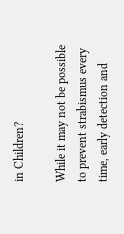in Children?

While it may not be possible to prevent strabismus every time, early detection and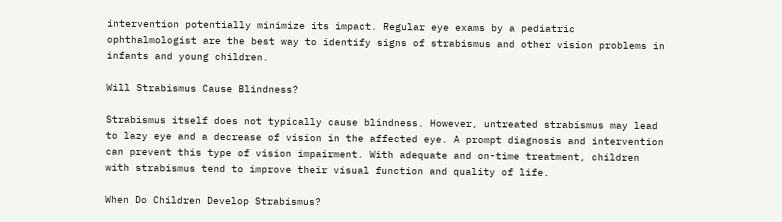intervention potentially minimize its impact. Regular eye exams by a pediatric ophthalmologist are the best way to identify signs of strabismus and other vision problems in infants and young children.

Will Strabismus Cause Blindness?

Strabismus itself does not typically cause blindness. However, untreated strabismus may lead to lazy eye and a decrease of vision in the affected eye. A prompt diagnosis and intervention can prevent this type of vision impairment. With adequate and on-time treatment, children with strabismus tend to improve their visual function and quality of life.

When Do Children Develop Strabismus?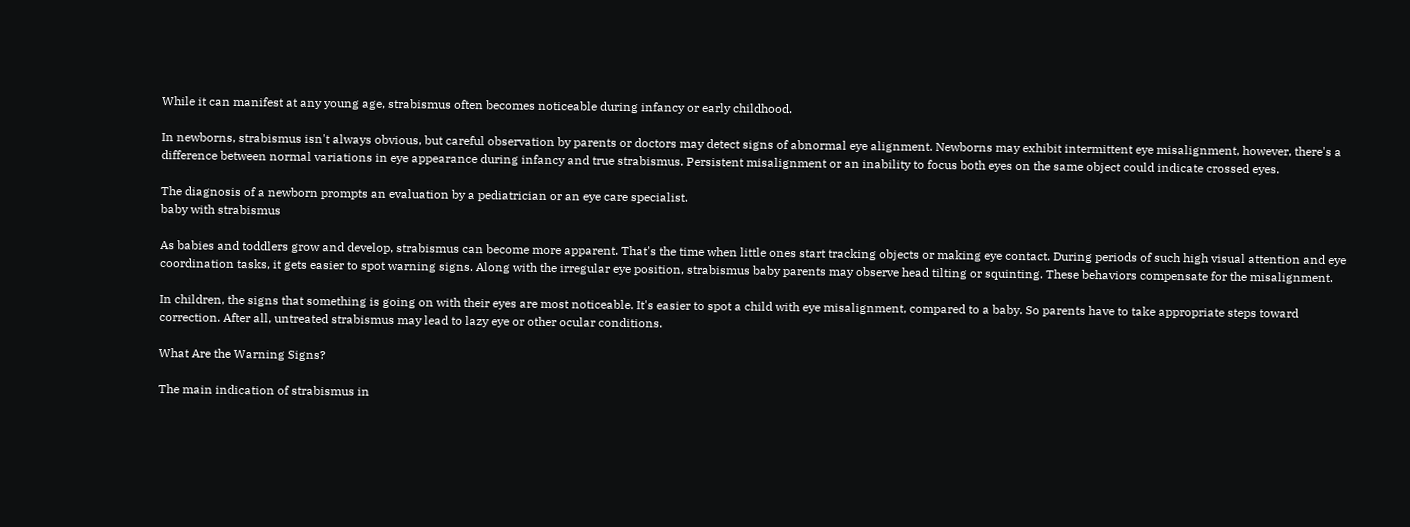While it can manifest at any young age, strabismus often becomes noticeable during infancy or early childhood.

In newborns, strabismus isn't always obvious, but careful observation by parents or doctors may detect signs of abnormal eye alignment. Newborns may exhibit intermittent eye misalignment, however, there's a difference between normal variations in eye appearance during infancy and true strabismus. Persistent misalignment or an inability to focus both eyes on the same object could indicate crossed eyes.

The diagnosis of a newborn prompts an evaluation by a pediatrician or an eye care specialist.
baby with strabismus

As babies and toddlers grow and develop, strabismus can become more apparent. That's the time when little ones start tracking objects or making eye contact. During periods of such high visual attention and eye coordination tasks, it gets easier to spot warning signs. Along with the irregular eye position, strabismus baby parents may observe head tilting or squinting. These behaviors compensate for the misalignment.

In children, the signs that something is going on with their eyes are most noticeable. It's easier to spot a child with eye misalignment, compared to a baby. So parents have to take appropriate steps toward correction. After all, untreated strabismus may lead to lazy eye or other ocular conditions.

What Are the Warning Signs?

The main indication of strabismus in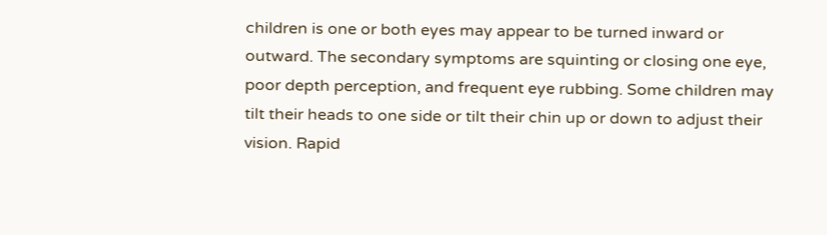children is one or both eyes may appear to be turned inward or outward. The secondary symptoms are squinting or closing one eye, poor depth perception, and frequent eye rubbing. Some children may tilt their heads to one side or tilt their chin up or down to adjust their vision. Rapid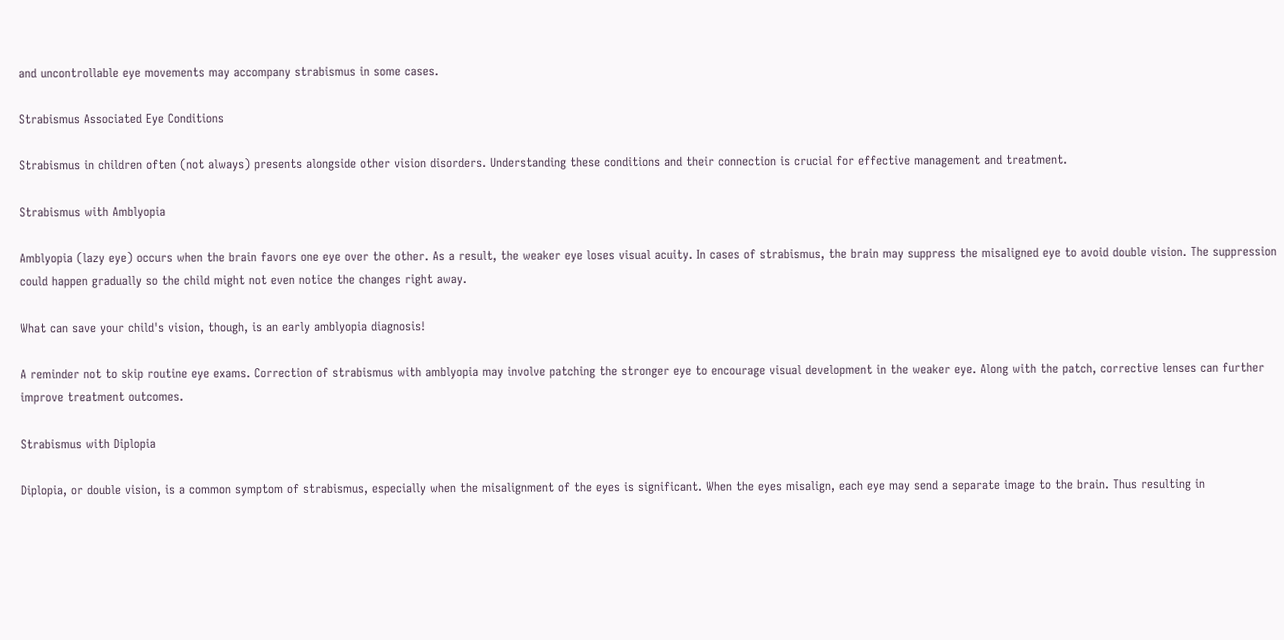and uncontrollable eye movements may accompany strabismus in some cases.

Strabismus Associated Eye Conditions

Strabismus in children often (not always) presents alongside other vision disorders. Understanding these conditions and their connection is crucial for effective management and treatment.

Strabismus with Amblyopia

Amblyopia (lazy eye) occurs when the brain favors one eye over the other. As a result, the weaker eye loses visual acuity. In cases of strabismus, the brain may suppress the misaligned eye to avoid double vision. The suppression could happen gradually so the child might not even notice the changes right away.

What can save your child's vision, though, is an early amblyopia diagnosis!

A reminder not to skip routine eye exams. Correction of strabismus with amblyopia may involve patching the stronger eye to encourage visual development in the weaker eye. Along with the patch, corrective lenses can further improve treatment outcomes.

Strabismus with Diplopia

Diplopia, or double vision, is a common symptom of strabismus, especially when the misalignment of the eyes is significant. When the eyes misalign, each eye may send a separate image to the brain. Thus resulting in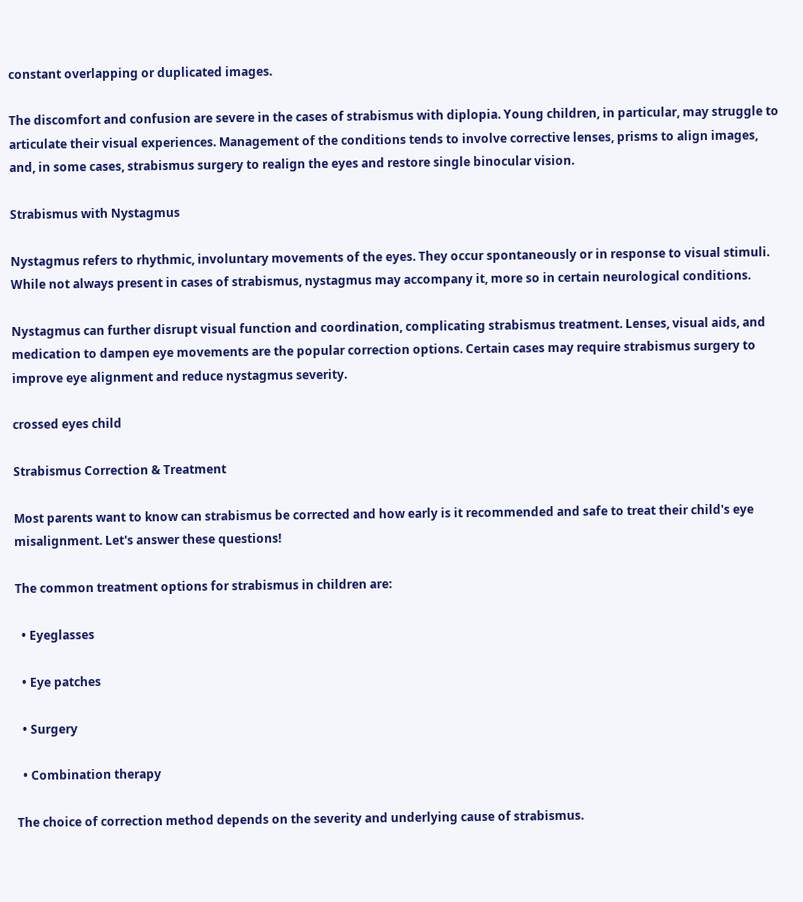constant overlapping or duplicated images.

The discomfort and confusion are severe in the cases of strabismus with diplopia. Young children, in particular, may struggle to articulate their visual experiences. Management of the conditions tends to involve corrective lenses, prisms to align images, and, in some cases, strabismus surgery to realign the eyes and restore single binocular vision.

Strabismus with Nystagmus

Nystagmus refers to rhythmic, involuntary movements of the eyes. They occur spontaneously or in response to visual stimuli. While not always present in cases of strabismus, nystagmus may accompany it, more so in certain neurological conditions.

Nystagmus can further disrupt visual function and coordination, complicating strabismus treatment. Lenses, visual aids, and medication to dampen eye movements are the popular correction options. Certain cases may require strabismus surgery to improve eye alignment and reduce nystagmus severity.

crossed eyes child

Strabismus Correction & Treatment

Most parents want to know can strabismus be corrected and how early is it recommended and safe to treat their child's eye misalignment. Let's answer these questions!

The common treatment options for strabismus in children are:

  • Eyeglasses

  • Eye patches

  • Surgery

  • Combination therapy

The choice of correction method depends on the severity and underlying cause of strabismus.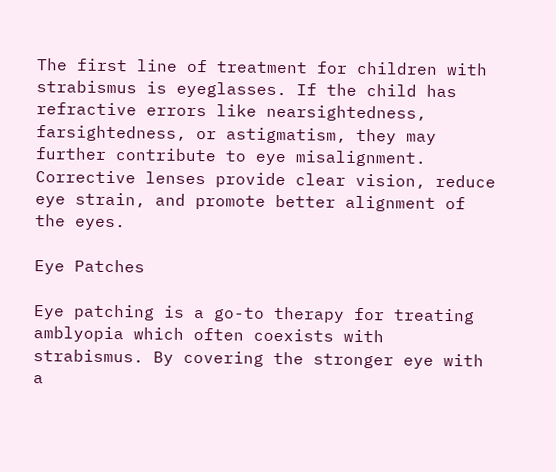The first line of treatment for children with strabismus is eyeglasses. If the child has refractive errors like nearsightedness, farsightedness, or astigmatism, they may further contribute to eye misalignment. Corrective lenses provide clear vision, reduce eye strain, and promote better alignment of the eyes.

Eye Patches

Eye patching is a go-to therapy for treating amblyopia which often coexists with strabismus. By covering the stronger eye with a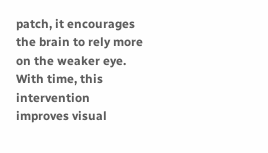patch, it encourages the brain to rely more on the weaker eye. With time, this intervention improves visual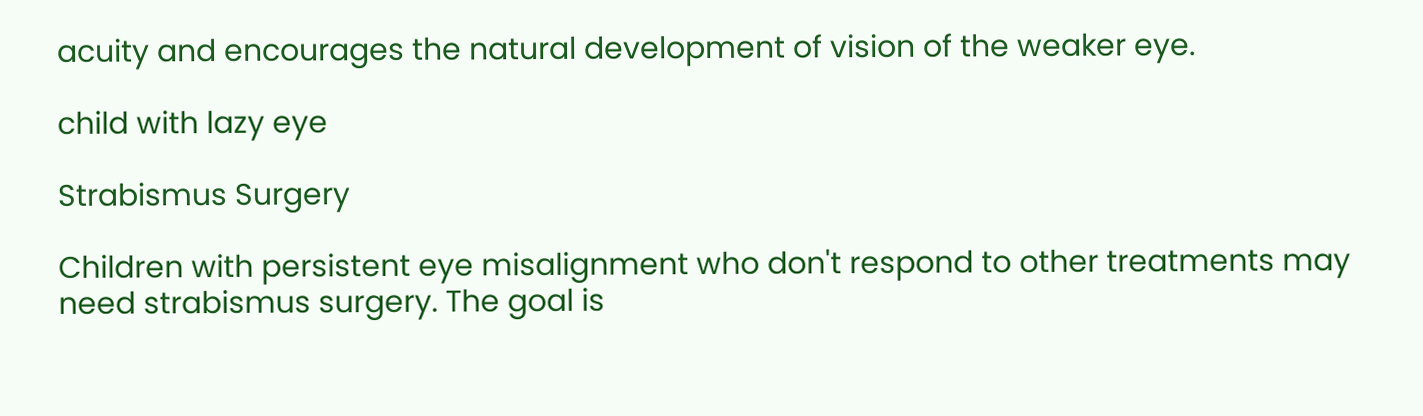acuity and encourages the natural development of vision of the weaker eye.

child with lazy eye

Strabismus Surgery

Children with persistent eye misalignment who don't respond to other treatments may need strabismus surgery. The goal is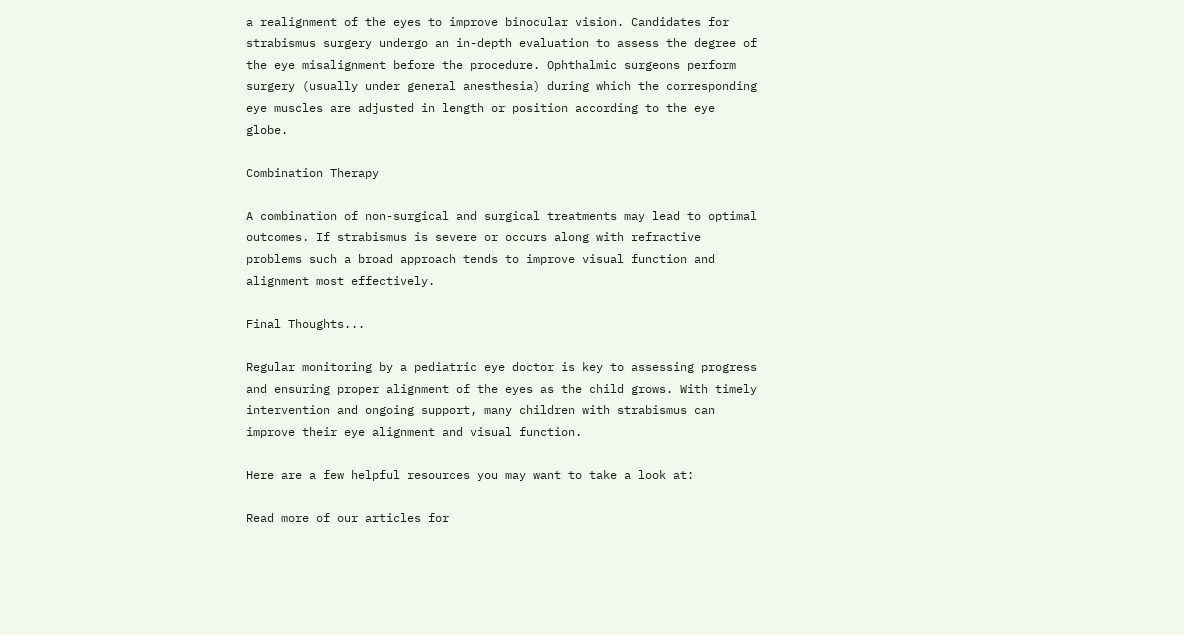a realignment of the eyes to improve binocular vision. Candidates for strabismus surgery undergo an in-depth evaluation to assess the degree of the eye misalignment before the procedure. Ophthalmic surgeons perform surgery (usually under general anesthesia) during which the corresponding eye muscles are adjusted in length or position according to the eye globe.

Combination Therapy

A combination of non-surgical and surgical treatments may lead to optimal outcomes. If strabismus is severe or occurs along with refractive problems such a broad approach tends to improve visual function and alignment most effectively.

Final Thoughts...

Regular monitoring by a pediatric eye doctor is key to assessing progress and ensuring proper alignment of the eyes as the child grows. With timely intervention and ongoing support, many children with strabismus can improve their eye alignment and visual function.

Here are a few helpful resources you may want to take a look at:

Read more of our articles for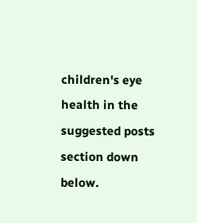children's eye health in the suggested posts section down below.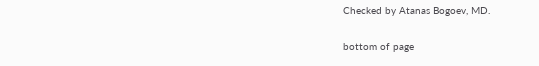Checked by Atanas Bogoev, MD.

bottom of page